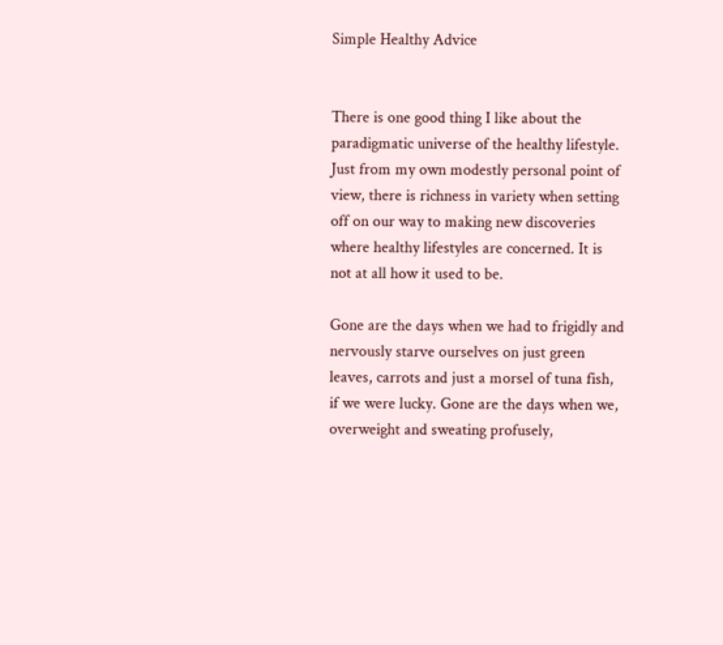Simple Healthy Advice


There is one good thing I like about the paradigmatic universe of the healthy lifestyle. Just from my own modestly personal point of view, there is richness in variety when setting off on our way to making new discoveries where healthy lifestyles are concerned. It is not at all how it used to be.

Gone are the days when we had to frigidly and nervously starve ourselves on just green leaves, carrots and just a morsel of tuna fish, if we were lucky. Gone are the days when we, overweight and sweating profusely,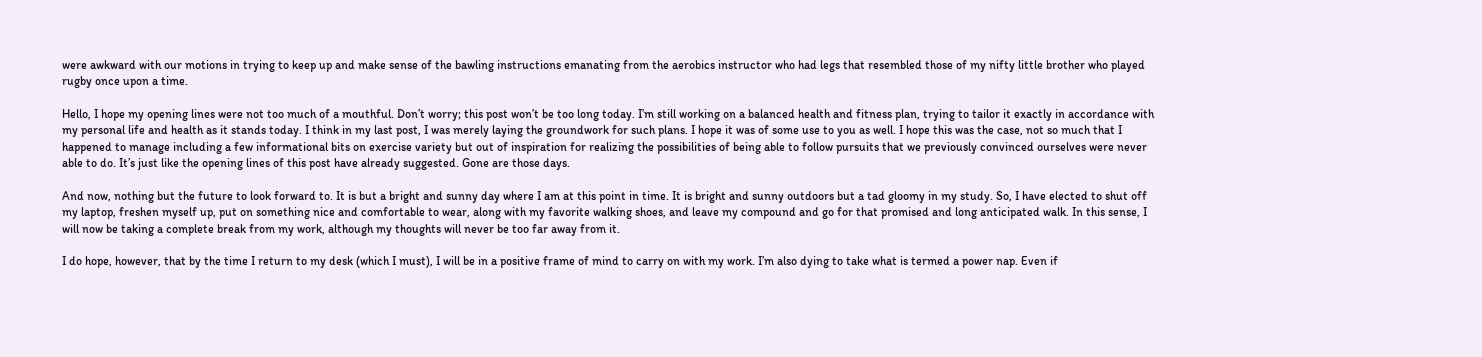were awkward with our motions in trying to keep up and make sense of the bawling instructions emanating from the aerobics instructor who had legs that resembled those of my nifty little brother who played rugby once upon a time.

Hello, I hope my opening lines were not too much of a mouthful. Don’t worry; this post won’t be too long today. I’m still working on a balanced health and fitness plan, trying to tailor it exactly in accordance with my personal life and health as it stands today. I think in my last post, I was merely laying the groundwork for such plans. I hope it was of some use to you as well. I hope this was the case, not so much that I happened to manage including a few informational bits on exercise variety but out of inspiration for realizing the possibilities of being able to follow pursuits that we previously convinced ourselves were never able to do. It’s just like the opening lines of this post have already suggested. Gone are those days.

And now, nothing but the future to look forward to. It is but a bright and sunny day where I am at this point in time. It is bright and sunny outdoors but a tad gloomy in my study. So, I have elected to shut off my laptop, freshen myself up, put on something nice and comfortable to wear, along with my favorite walking shoes, and leave my compound and go for that promised and long anticipated walk. In this sense, I will now be taking a complete break from my work, although my thoughts will never be too far away from it.

I do hope, however, that by the time I return to my desk (which I must), I will be in a positive frame of mind to carry on with my work. I’m also dying to take what is termed a power nap. Even if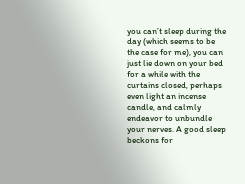you can’t sleep during the day (which seems to be the case for me), you can just lie down on your bed for a while with the curtains closed, perhaps even light an incense candle, and calmly endeavor to unbundle your nerves. A good sleep beckons for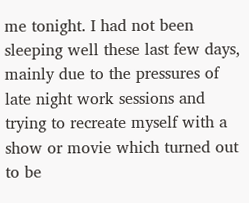me tonight. I had not been sleeping well these last few days, mainly due to the pressures of late night work sessions and trying to recreate myself with a show or movie which turned out to be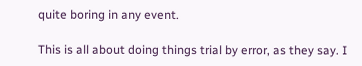quite boring in any event.

This is all about doing things trial by error, as they say. I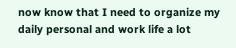now know that I need to organize my daily personal and work life a lot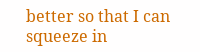better so that I can squeeze in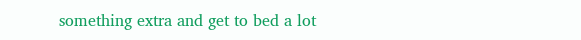something extra and get to bed a lot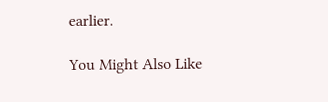earlier.

You Might Also Like